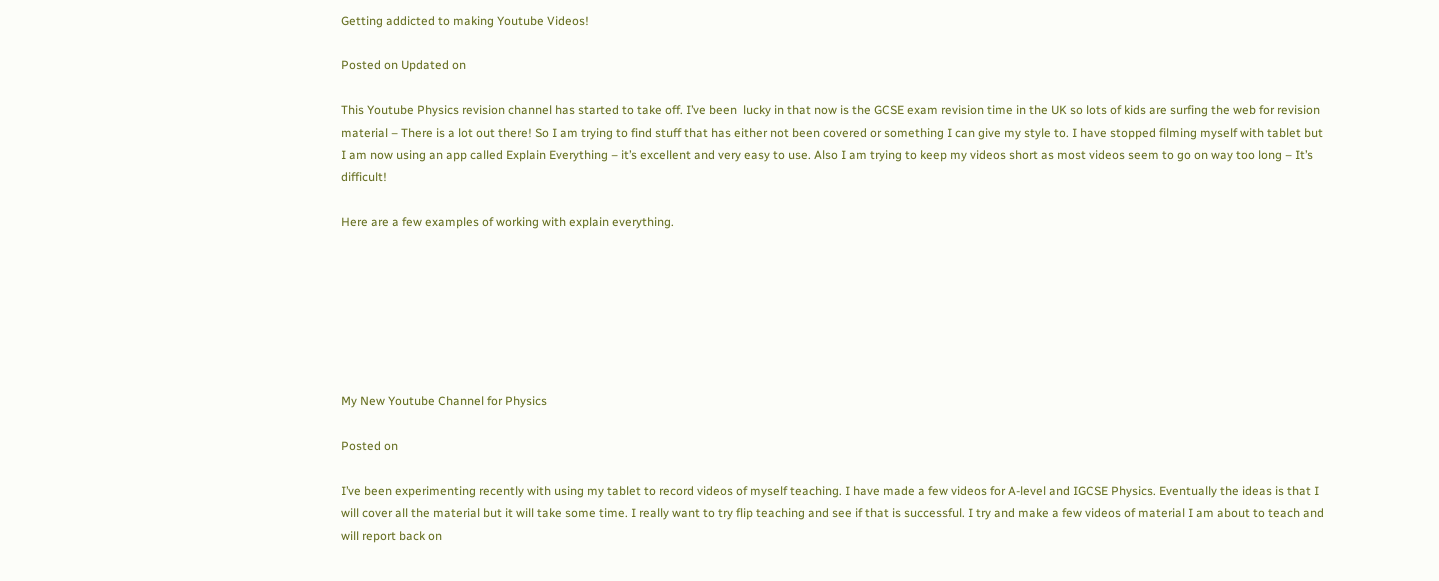Getting addicted to making Youtube Videos!

Posted on Updated on

This Youtube Physics revision channel has started to take off. I’ve been  lucky in that now is the GCSE exam revision time in the UK so lots of kids are surfing the web for revision material – There is a lot out there! So I am trying to find stuff that has either not been covered or something I can give my style to. I have stopped filming myself with tablet but I am now using an app called Explain Everything – it’s excellent and very easy to use. Also I am trying to keep my videos short as most videos seem to go on way too long – It’s difficult!

Here are a few examples of working with explain everything.







My New Youtube Channel for Physics

Posted on

I’ve been experimenting recently with using my tablet to record videos of myself teaching. I have made a few videos for A-level and IGCSE Physics. Eventually the ideas is that I will cover all the material but it will take some time. I really want to try flip teaching and see if that is successful. I try and make a few videos of material I am about to teach and will report back on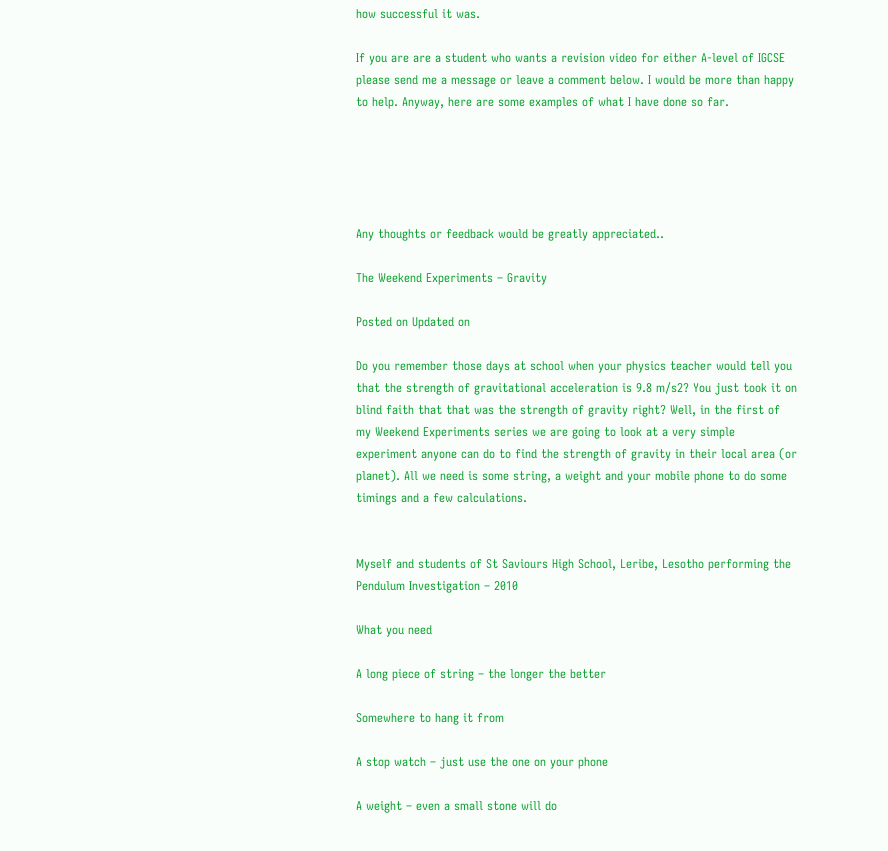how successful it was.

If you are are a student who wants a revision video for either A-level of IGCSE please send me a message or leave a comment below. I would be more than happy to help. Anyway, here are some examples of what I have done so far.





Any thoughts or feedback would be greatly appreciated..

The Weekend Experiments – Gravity

Posted on Updated on

Do you remember those days at school when your physics teacher would tell you that the strength of gravitational acceleration is 9.8 m/s2? You just took it on blind faith that that was the strength of gravity right? Well, in the first of my Weekend Experiments series we are going to look at a very simple experiment anyone can do to find the strength of gravity in their local area (or planet). All we need is some string, a weight and your mobile phone to do some timings and a few calculations.


Myself and students of St Saviours High School, Leribe, Lesotho performing the Pendulum Investigation – 2010

What you need

A long piece of string – the longer the better

Somewhere to hang it from

A stop watch – just use the one on your phone

A weight – even a small stone will do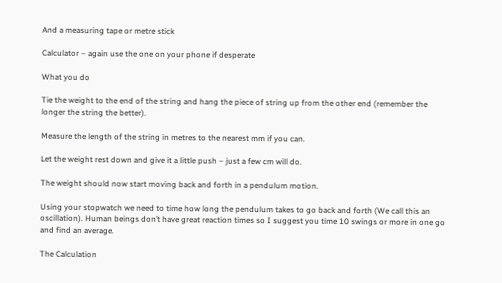And a measuring tape or metre stick

Calculator – again use the one on your phone if desperate

What you do

Tie the weight to the end of the string and hang the piece of string up from the other end (remember the longer the string the better).

Measure the length of the string in metres to the nearest mm if you can.

Let the weight rest down and give it a little push – just a few cm will do.

The weight should now start moving back and forth in a pendulum motion.

Using your stopwatch we need to time how long the pendulum takes to go back and forth (We call this an oscillation). Human beings don’t have great reaction times so I suggest you time 10 swings or more in one go and find an average.

The Calculation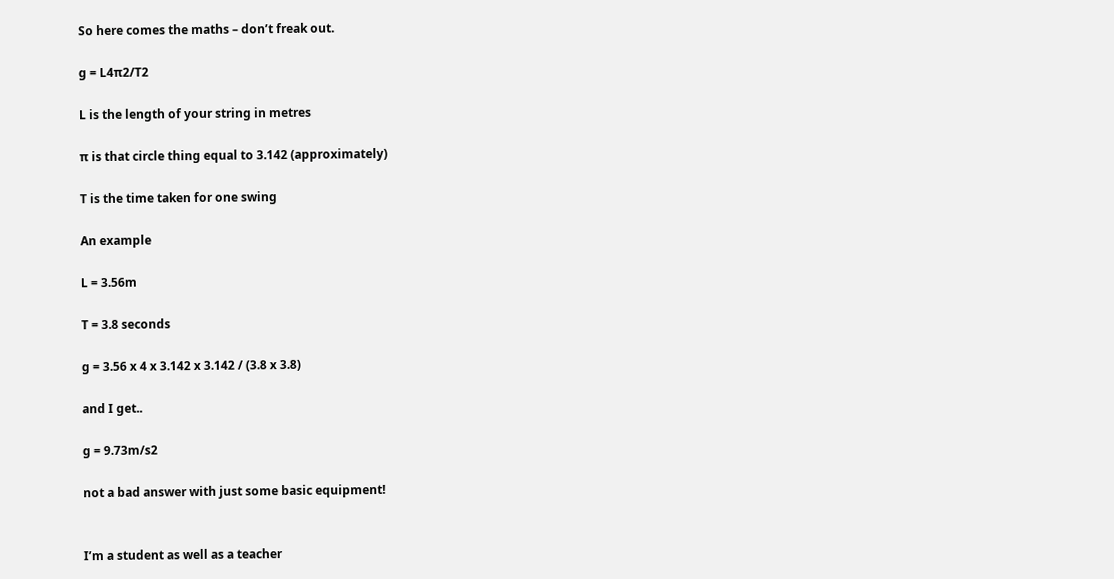So here comes the maths – don’t freak out.

g = L4π2/T2

L is the length of your string in metres

π is that circle thing equal to 3.142 (approximately)

T is the time taken for one swing

An example

L = 3.56m

T = 3.8 seconds

g = 3.56 x 4 x 3.142 x 3.142 / (3.8 x 3.8)

and I get..

g = 9.73m/s2

not a bad answer with just some basic equipment!


I’m a student as well as a teacher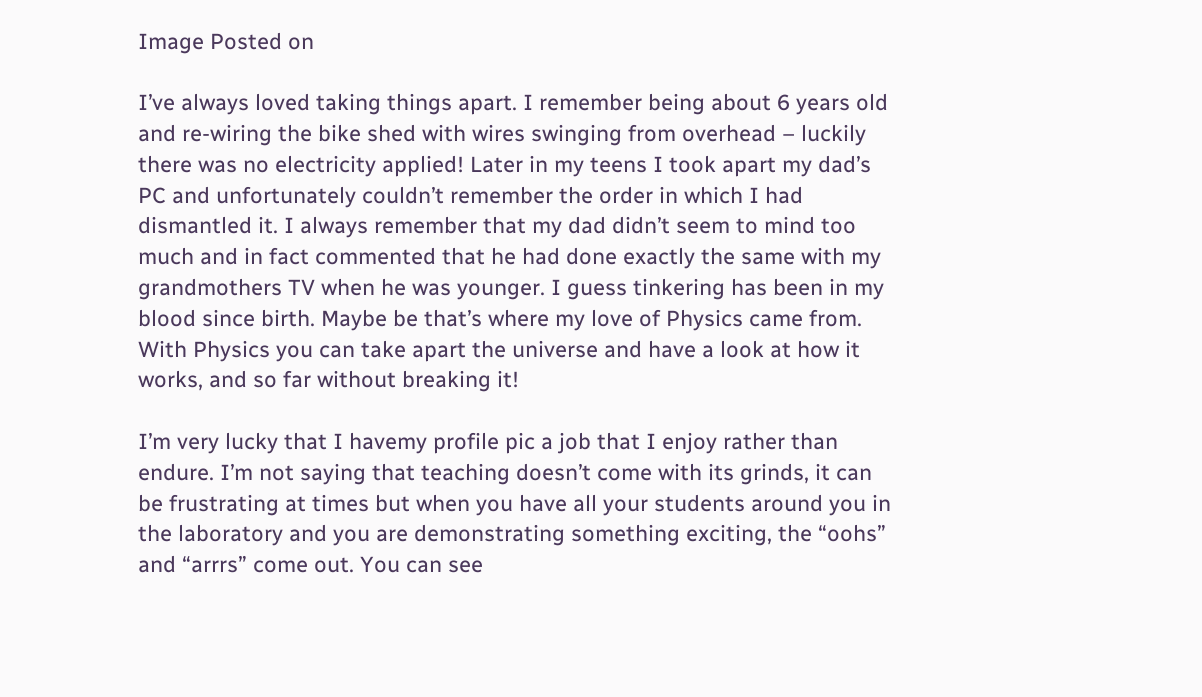Image Posted on

I’ve always loved taking things apart. I remember being about 6 years old and re-wiring the bike shed with wires swinging from overhead – luckily there was no electricity applied! Later in my teens I took apart my dad’s PC and unfortunately couldn’t remember the order in which I had dismantled it. I always remember that my dad didn’t seem to mind too much and in fact commented that he had done exactly the same with my grandmothers TV when he was younger. I guess tinkering has been in my blood since birth. Maybe be that’s where my love of Physics came from. With Physics you can take apart the universe and have a look at how it works, and so far without breaking it!

I’m very lucky that I havemy profile pic a job that I enjoy rather than endure. I’m not saying that teaching doesn’t come with its grinds, it can be frustrating at times but when you have all your students around you in the laboratory and you are demonstrating something exciting, the “oohs” and “arrrs” come out. You can see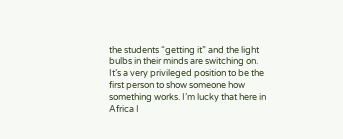the students “getting it” and the light bulbs in their minds are switching on. It’s a very privileged position to be the first person to show someone how something works. I’m lucky that here in Africa I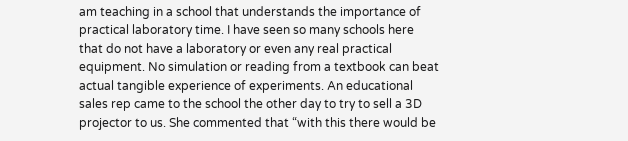am teaching in a school that understands the importance of practical laboratory time. I have seen so many schools here that do not have a laboratory or even any real practical equipment. No simulation or reading from a textbook can beat actual tangible experience of experiments. An educational sales rep came to the school the other day to try to sell a 3D projector to us. She commented that “with this there would be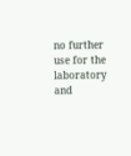no further use for the laboratory and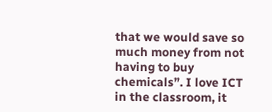that we would save so much money from not having to buy chemicals”. I love ICT in the classroom, it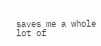saves me a whole lot of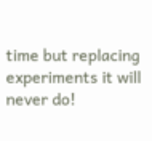time but replacing experiments it will never do!